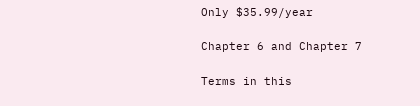Only $35.99/year

Chapter 6 and Chapter 7

Terms in this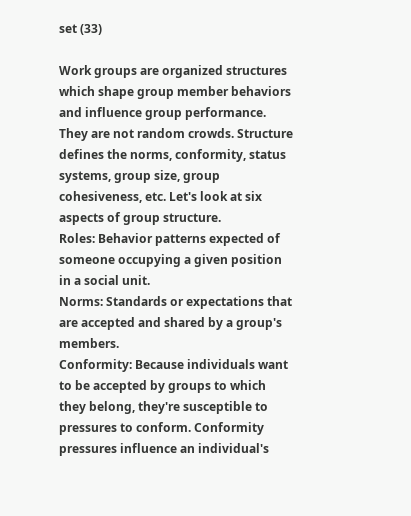set (33)

Work groups are organized structures which shape group member behaviors and influence group performance. They are not random crowds. Structure defines the norms, conformity, status systems, group size, group cohesiveness, etc. Let's look at six aspects of group structure.
Roles: Behavior patterns expected of someone occupying a given position in a social unit.
Norms: Standards or expectations that are accepted and shared by a group's members.
Conformity: Because individuals want to be accepted by groups to which they belong, they're susceptible to pressures to conform. Conformity pressures influence an individual's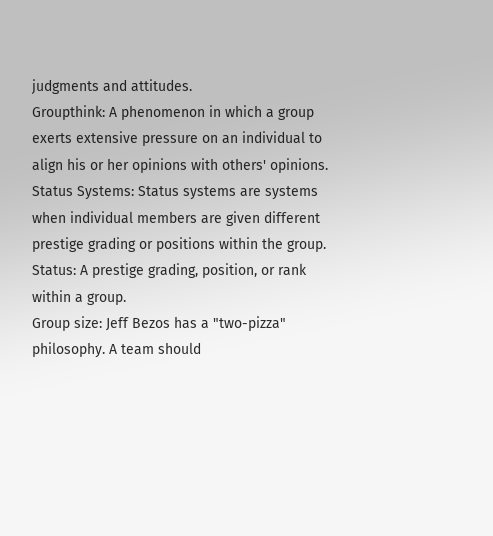judgments and attitudes.
Groupthink: A phenomenon in which a group exerts extensive pressure on an individual to align his or her opinions with others' opinions.
Status Systems: Status systems are systems when individual members are given different prestige grading or positions within the group. Status: A prestige grading, position, or rank within a group.
Group size: Jeff Bezos has a "two-pizza" philosophy. A team should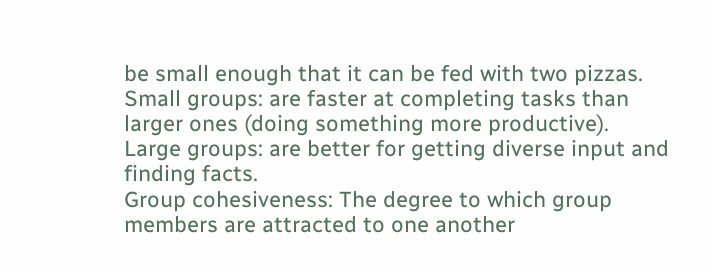be small enough that it can be fed with two pizzas.
Small groups: are faster at completing tasks than larger ones (doing something more productive).
Large groups: are better for getting diverse input and finding facts.
Group cohesiveness: The degree to which group members are attracted to one another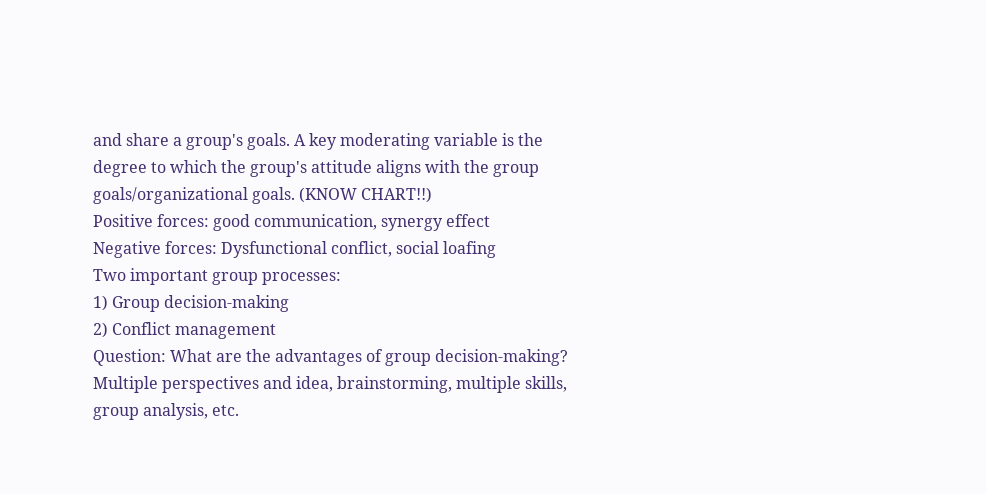and share a group's goals. A key moderating variable is the degree to which the group's attitude aligns with the group goals/organizational goals. (KNOW CHART!!)
Positive forces: good communication, synergy effect
Negative forces: Dysfunctional conflict, social loafing
Two important group processes:
1) Group decision-making
2) Conflict management
Question: What are the advantages of group decision-making?
Multiple perspectives and idea, brainstorming, multiple skills, group analysis, etc.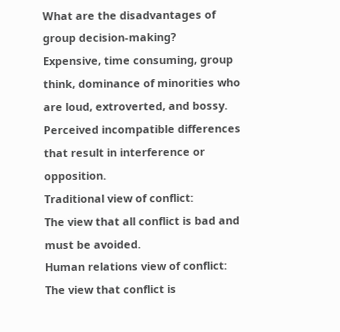What are the disadvantages of group decision-making?
Expensive, time consuming, group think, dominance of minorities who are loud, extroverted, and bossy.
Perceived incompatible differences that result in interference or opposition.
Traditional view of conflict:
The view that all conflict is bad and must be avoided.
Human relations view of conflict:
The view that conflict is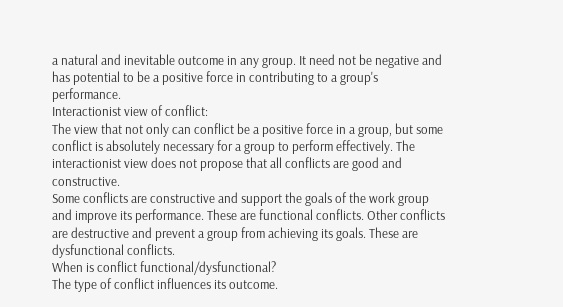a natural and inevitable outcome in any group. It need not be negative and has potential to be a positive force in contributing to a group's performance.
Interactionist view of conflict:
The view that not only can conflict be a positive force in a group, but some conflict is absolutely necessary for a group to perform effectively. The interactionist view does not propose that all conflicts are good and constructive.
Some conflicts are constructive and support the goals of the work group and improve its performance. These are functional conflicts. Other conflicts are destructive and prevent a group from achieving its goals. These are dysfunctional conflicts.
When is conflict functional/dysfunctional?
The type of conflict influences its outcome.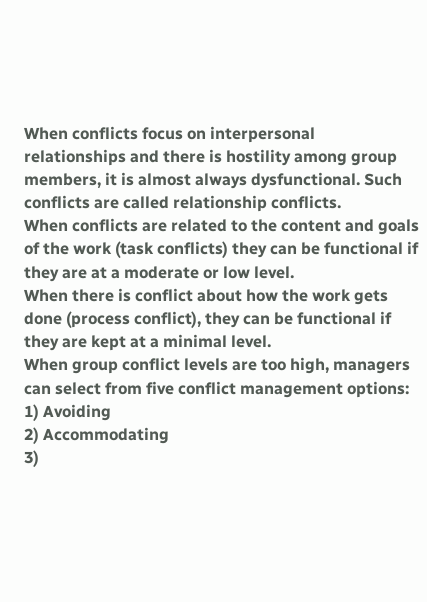When conflicts focus on interpersonal relationships and there is hostility among group members, it is almost always dysfunctional. Such conflicts are called relationship conflicts.
When conflicts are related to the content and goals of the work (task conflicts) they can be functional if they are at a moderate or low level.
When there is conflict about how the work gets done (process conflict), they can be functional if they are kept at a minimal level.
When group conflict levels are too high, managers can select from five conflict management options:
1) Avoiding
2) Accommodating
3)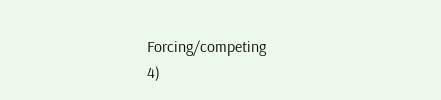Forcing/competing
4)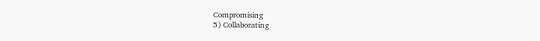Compromising
5) Collaborating